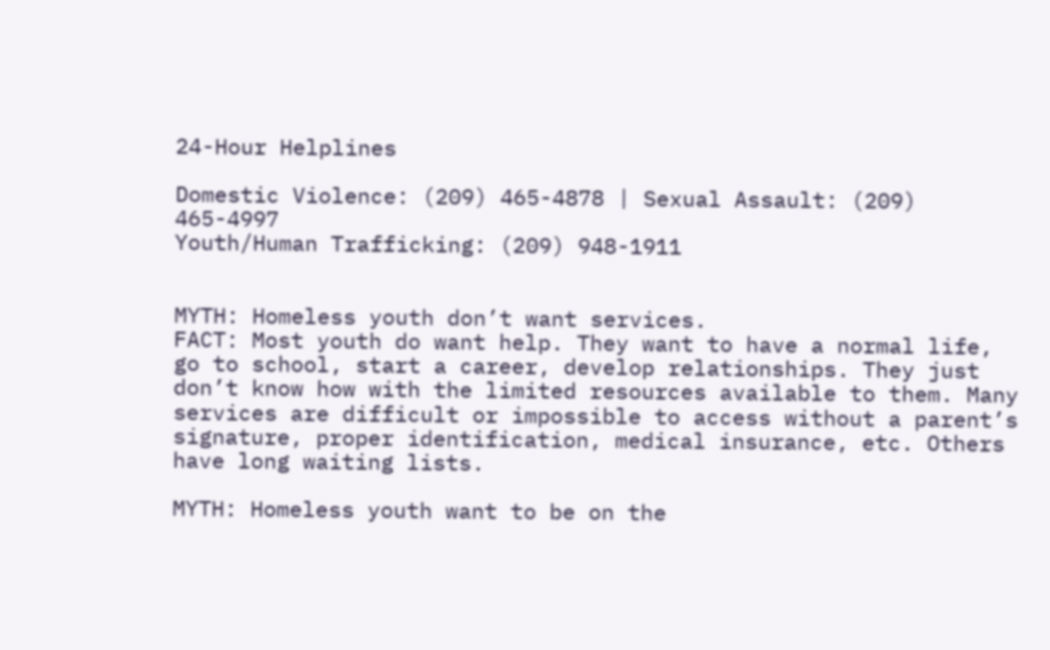24-Hour Helplines

Domestic Violence: (209) 465-4878 | Sexual Assault: (209) 465-4997
Youth/Human Trafficking: (209) 948-1911


MYTH: Homeless youth don’t want services.
FACT: Most youth do want help. They want to have a normal life, go to school, start a career, develop relationships. They just don’t know how with the limited resources available to them. Many services are difficult or impossible to access without a parent’s signature, proper identification, medical insurance, etc. Others have long waiting lists.

MYTH: Homeless youth want to be on the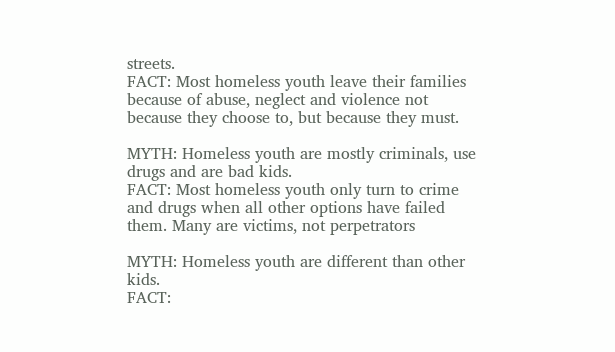streets.
FACT: Most homeless youth leave their families because of abuse, neglect and violence not because they choose to, but because they must.

MYTH: Homeless youth are mostly criminals, use drugs and are bad kids.
FACT: Most homeless youth only turn to crime and drugs when all other options have failed them. Many are victims, not perpetrators

MYTH: Homeless youth are different than other kids.
FACT: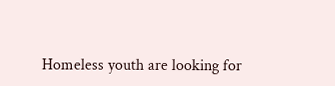Homeless youth are looking for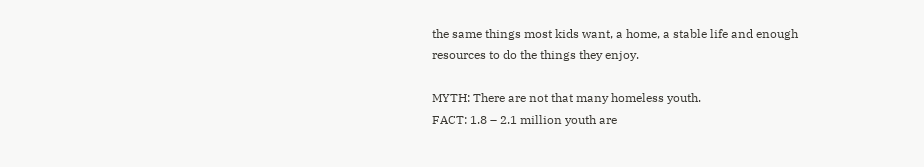the same things most kids want, a home, a stable life and enough resources to do the things they enjoy.

MYTH: There are not that many homeless youth.
FACT: 1.8 – 2.1 million youth are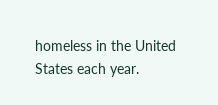homeless in the United States each year.